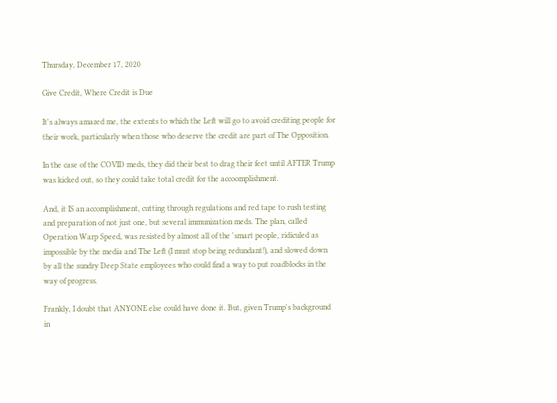Thursday, December 17, 2020

Give Credit, Where Credit is Due

It's always amazed me, the extents to which the Left will go to avoid crediting people for their work, particularly when those who deserve the credit are part of The Opposition.

In the case of the COVID meds, they did their best to drag their feet until AFTER Trump was kicked out, so they could take total credit for the accoomplishment.

And, it IS an accomplishment, cutting through regulations and red tape to rush testing and preparation of not just one, but several immunization meds. The plan, called Operation Warp Speed, was resisted by almost all of the 'smart people, ridiculed as impossible by the media and The Left (I must stop being redundant!), and slowed down by all the sundry Deep State employees who could find a way to put roadblocks in the way of progress.

Frankly, I doubt that ANYONE else could have done it. But, given Trump's background in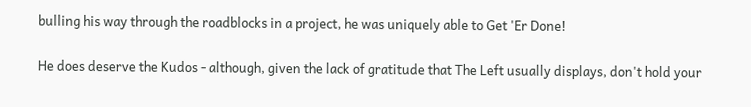bulling his way through the roadblocks in a project, he was uniquely able to Get 'Er Done!

He does deserve the Kudos - although, given the lack of gratitude that The Left usually displays, don't hold your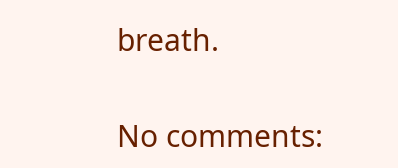breath.

No comments: